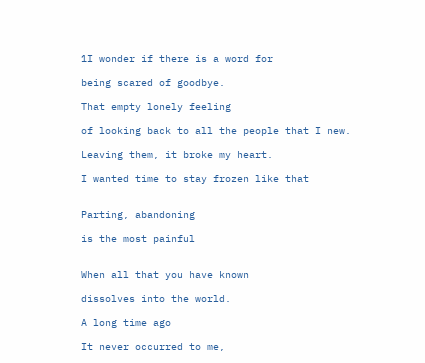1I wonder if there is a word for

being scared of goodbye.

That empty lonely feeling

of looking back to all the people that I new.

Leaving them, it broke my heart.

I wanted time to stay frozen like that


Parting, abandoning

is the most painful


When all that you have known

dissolves into the world.

A long time ago

It never occurred to me,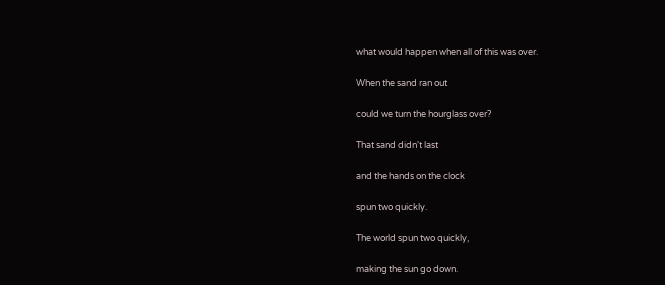what would happen when all of this was over.

When the sand ran out

could we turn the hourglass over?

That sand didn't last

and the hands on the clock

spun two quickly.

The world spun two quickly,

making the sun go down.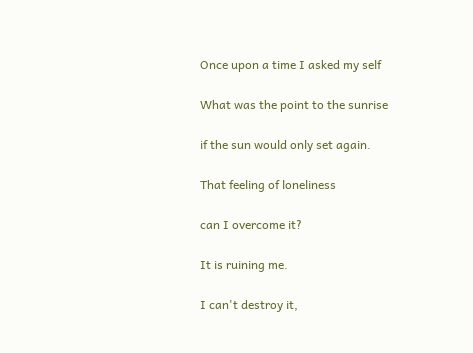Once upon a time I asked my self

What was the point to the sunrise

if the sun would only set again.

That feeling of loneliness

can I overcome it?

It is ruining me.

I can't destroy it,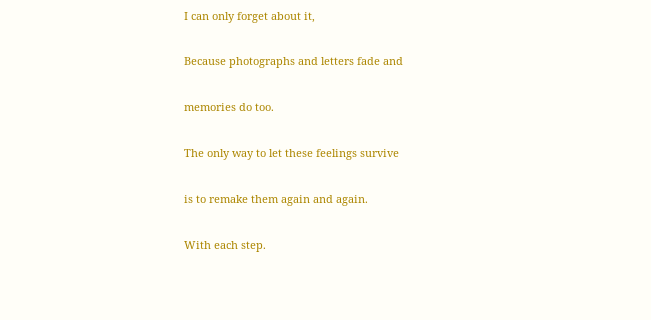I can only forget about it,

Because photographs and letters fade and

memories do too.

The only way to let these feelings survive

is to remake them again and again.

With each step.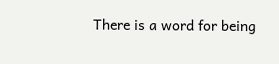There is a word for being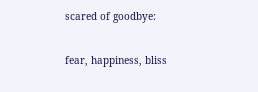scared of goodbye:

fear, happiness, bliss